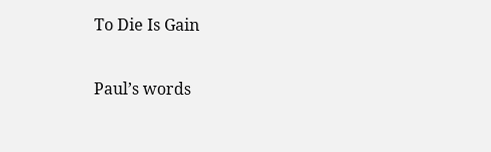To Die Is Gain

Paul’s words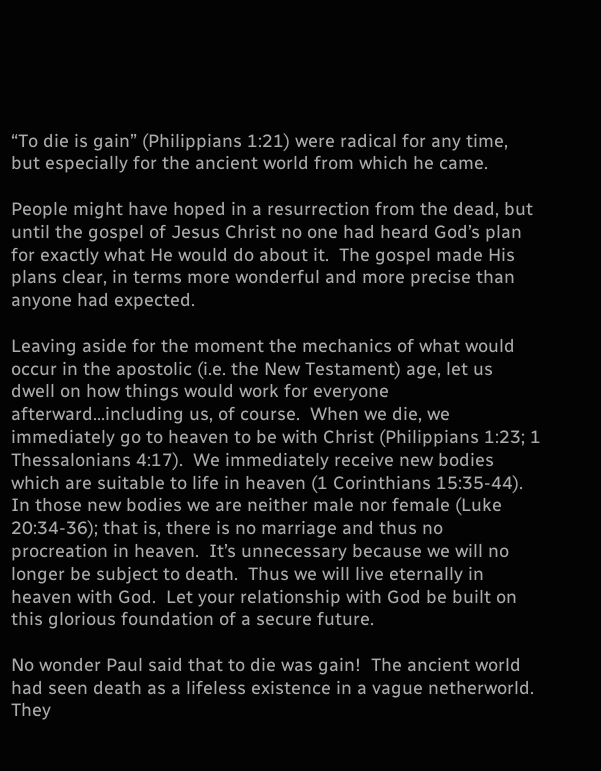“To die is gain” (Philippians 1:21) were radical for any time, but especially for the ancient world from which he came.

People might have hoped in a resurrection from the dead, but until the gospel of Jesus Christ no one had heard God’s plan for exactly what He would do about it.  The gospel made His plans clear, in terms more wonderful and more precise than anyone had expected.

Leaving aside for the moment the mechanics of what would occur in the apostolic (i.e. the New Testament) age, let us dwell on how things would work for everyone afterward…including us, of course.  When we die, we immediately go to heaven to be with Christ (Philippians 1:23; 1 Thessalonians 4:17).  We immediately receive new bodies which are suitable to life in heaven (1 Corinthians 15:35-44).  In those new bodies we are neither male nor female (Luke 20:34-36); that is, there is no marriage and thus no procreation in heaven.  It’s unnecessary because we will no longer be subject to death.  Thus we will live eternally in heaven with God.  Let your relationship with God be built on this glorious foundation of a secure future.

No wonder Paul said that to die was gain!  The ancient world had seen death as a lifeless existence in a vague netherworld.  They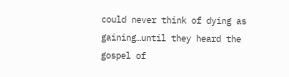could never think of dying as gaining…until they heard the gospel of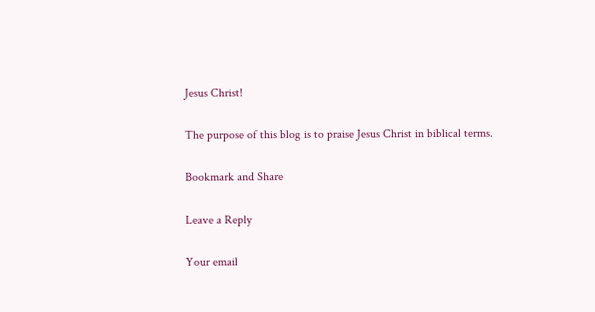Jesus Christ!

The purpose of this blog is to praise Jesus Christ in biblical terms.

Bookmark and Share

Leave a Reply

Your email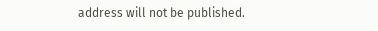address will not be published.